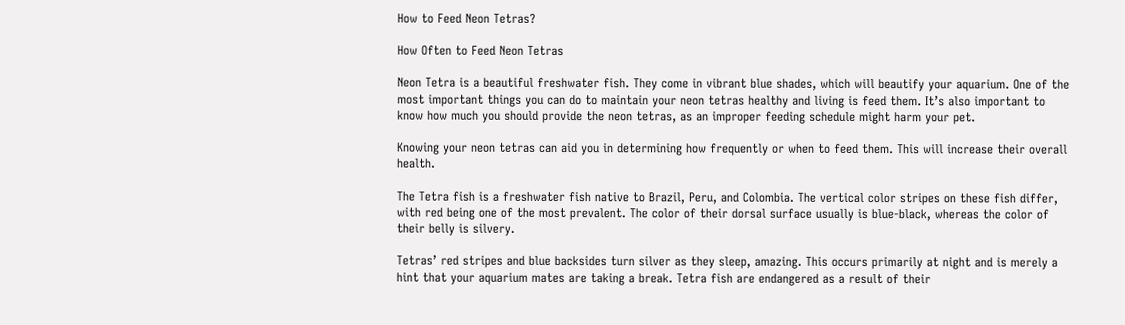How to Feed Neon Tetras?

How Often to Feed Neon Tetras

Neon Tetra is a beautiful freshwater fish. They come in vibrant blue shades, which will beautify your aquarium. One of the most important things you can do to maintain your neon tetras healthy and living is feed them. It’s also important to know how much you should provide the neon tetras, as an improper feeding schedule might harm your pet.

Knowing your neon tetras can aid you in determining how frequently or when to feed them. This will increase their overall health.

The Tetra fish is a freshwater fish native to Brazil, Peru, and Colombia. The vertical color stripes on these fish differ, with red being one of the most prevalent. The color of their dorsal surface usually is blue-black, whereas the color of their belly is silvery.

Tetras’ red stripes and blue backsides turn silver as they sleep, amazing. This occurs primarily at night and is merely a hint that your aquarium mates are taking a break. Tetra fish are endangered as a result of their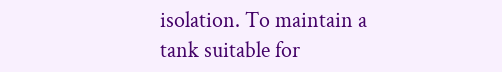isolation. To maintain a tank suitable for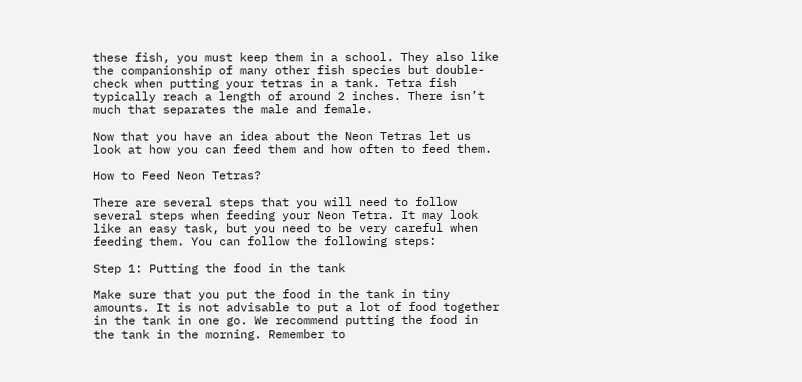these fish, you must keep them in a school. They also like the companionship of many other fish species but double-check when putting your tetras in a tank. Tetra fish typically reach a length of around 2 inches. There isn’t much that separates the male and female.

Now that you have an idea about the Neon Tetras let us look at how you can feed them and how often to feed them.

How to Feed Neon Tetras?

There are several steps that you will need to follow several steps when feeding your Neon Tetra. It may look like an easy task, but you need to be very careful when feeding them. You can follow the following steps:

Step 1: Putting the food in the tank

Make sure that you put the food in the tank in tiny amounts. It is not advisable to put a lot of food together in the tank in one go. We recommend putting the food in the tank in the morning. Remember to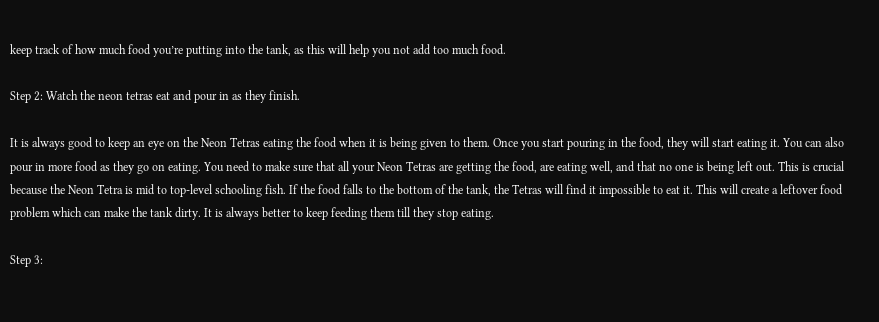keep track of how much food you’re putting into the tank, as this will help you not add too much food.

Step 2: Watch the neon tetras eat and pour in as they finish.

It is always good to keep an eye on the Neon Tetras eating the food when it is being given to them. Once you start pouring in the food, they will start eating it. You can also pour in more food as they go on eating. You need to make sure that all your Neon Tetras are getting the food, are eating well, and that no one is being left out. This is crucial because the Neon Tetra is mid to top-level schooling fish. If the food falls to the bottom of the tank, the Tetras will find it impossible to eat it. This will create a leftover food problem which can make the tank dirty. It is always better to keep feeding them till they stop eating.

Step 3: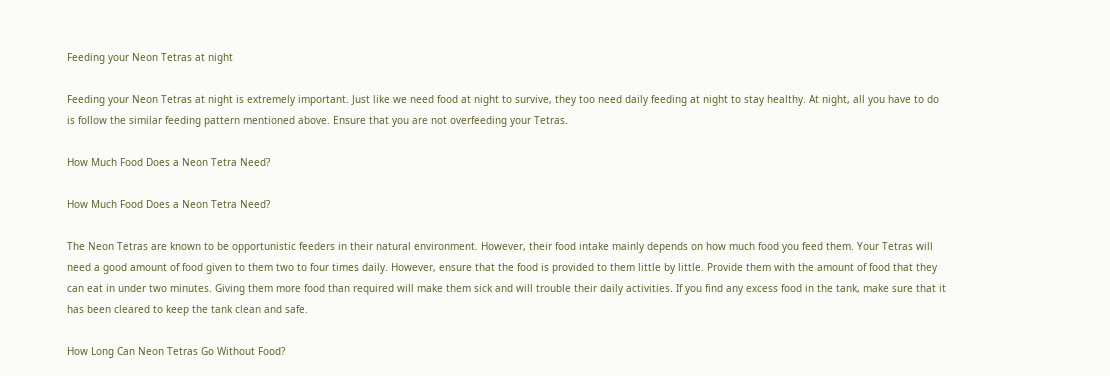Feeding your Neon Tetras at night

Feeding your Neon Tetras at night is extremely important. Just like we need food at night to survive, they too need daily feeding at night to stay healthy. At night, all you have to do is follow the similar feeding pattern mentioned above. Ensure that you are not overfeeding your Tetras.

How Much Food Does a Neon Tetra Need?

How Much Food Does a Neon Tetra Need?

The Neon Tetras are known to be opportunistic feeders in their natural environment. However, their food intake mainly depends on how much food you feed them. Your Tetras will need a good amount of food given to them two to four times daily. However, ensure that the food is provided to them little by little. Provide them with the amount of food that they can eat in under two minutes. Giving them more food than required will make them sick and will trouble their daily activities. If you find any excess food in the tank, make sure that it has been cleared to keep the tank clean and safe.

How Long Can Neon Tetras Go Without Food?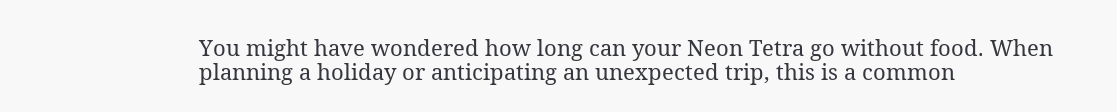You might have wondered how long can your Neon Tetra go without food. When planning a holiday or anticipating an unexpected trip, this is a common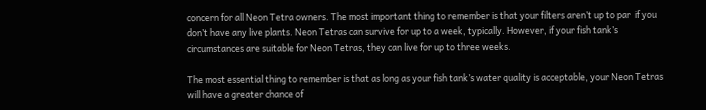concern for all Neon Tetra owners. The most important thing to remember is that your filters aren’t up to par  if you don’t have any live plants. Neon Tetras can survive for up to a week, typically. However, if your fish tank’s circumstances are suitable for Neon Tetras, they can live for up to three weeks.

The most essential thing to remember is that as long as your fish tank’s water quality is acceptable, your Neon Tetras will have a greater chance of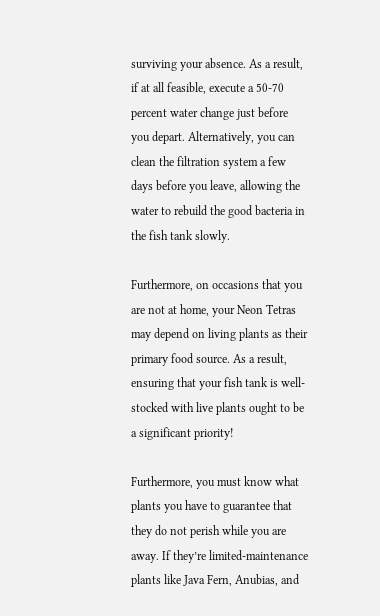surviving your absence. As a result, if at all feasible, execute a 50-70 percent water change just before you depart. Alternatively, you can clean the filtration system a few days before you leave, allowing the water to rebuild the good bacteria in the fish tank slowly.

Furthermore, on occasions that you are not at home, your Neon Tetras may depend on living plants as their primary food source. As a result, ensuring that your fish tank is well-stocked with live plants ought to be a significant priority!

Furthermore, you must know what plants you have to guarantee that they do not perish while you are away. If they’re limited-maintenance plants like Java Fern, Anubias, and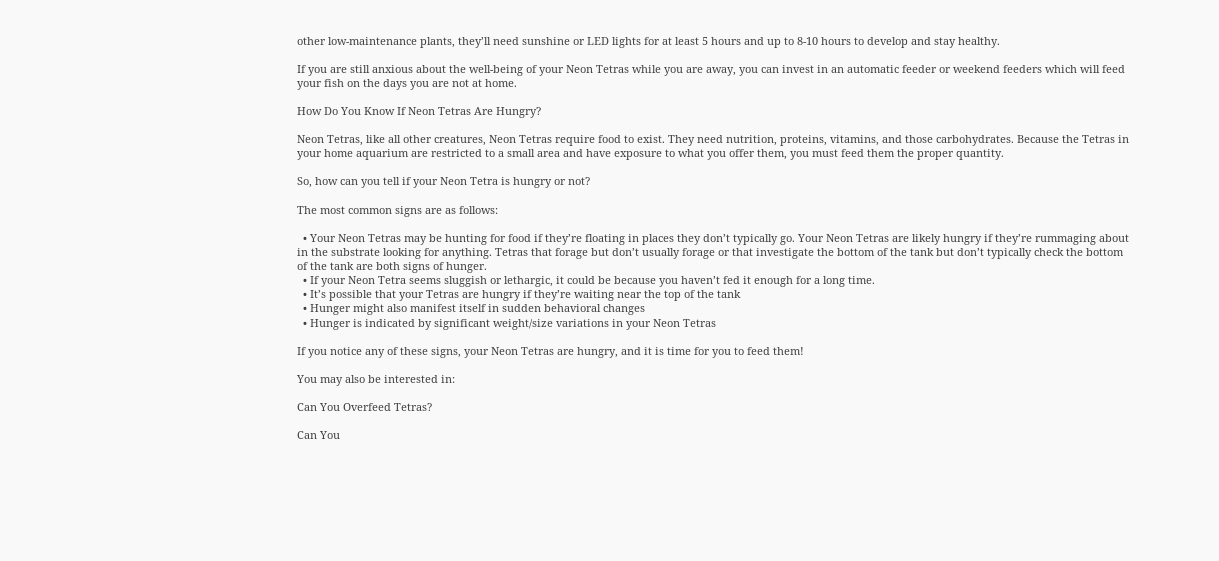other low-maintenance plants, they’ll need sunshine or LED lights for at least 5 hours and up to 8-10 hours to develop and stay healthy.

If you are still anxious about the well-being of your Neon Tetras while you are away, you can invest in an automatic feeder or weekend feeders which will feed your fish on the days you are not at home.

How Do You Know If Neon Tetras Are Hungry?

Neon Tetras, like all other creatures, Neon Tetras require food to exist. They need nutrition, proteins, vitamins, and those carbohydrates. Because the Tetras in your home aquarium are restricted to a small area and have exposure to what you offer them, you must feed them the proper quantity.

So, how can you tell if your Neon Tetra is hungry or not?

The most common signs are as follows:

  • Your Neon Tetras may be hunting for food if they’re floating in places they don’t typically go. Your Neon Tetras are likely hungry if they’re rummaging about in the substrate looking for anything. Tetras that forage but don’t usually forage or that investigate the bottom of the tank but don’t typically check the bottom of the tank are both signs of hunger.
  • If your Neon Tetra seems sluggish or lethargic, it could be because you haven’t fed it enough for a long time.
  • It’s possible that your Tetras are hungry if they’re waiting near the top of the tank
  • Hunger might also manifest itself in sudden behavioral changes
  • Hunger is indicated by significant weight/size variations in your Neon Tetras

If you notice any of these signs, your Neon Tetras are hungry, and it is time for you to feed them!

You may also be interested in:

Can You Overfeed Tetras?

Can You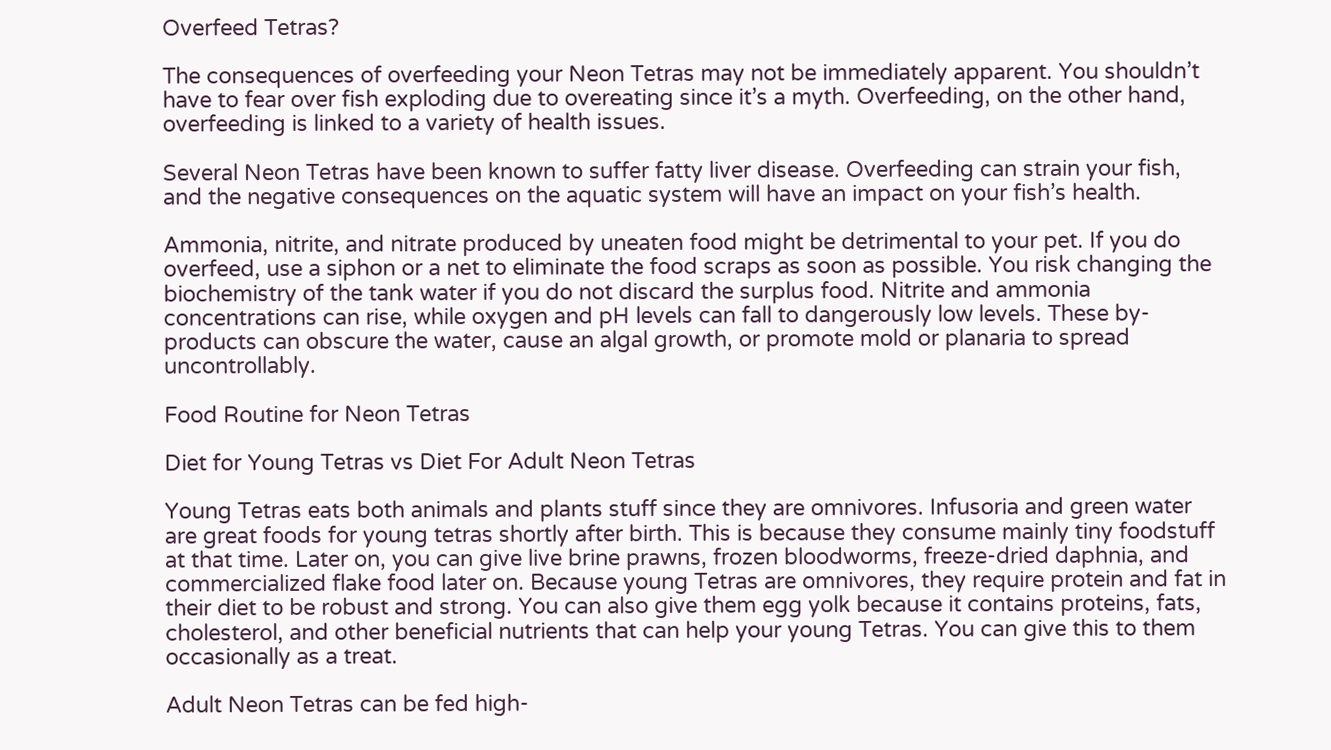Overfeed Tetras?

The consequences of overfeeding your Neon Tetras may not be immediately apparent. You shouldn’t have to fear over fish exploding due to overeating since it’s a myth. Overfeeding, on the other hand, overfeeding is linked to a variety of health issues.

Several Neon Tetras have been known to suffer fatty liver disease. Overfeeding can strain your fish, and the negative consequences on the aquatic system will have an impact on your fish’s health.

Ammonia, nitrite, and nitrate produced by uneaten food might be detrimental to your pet. If you do overfeed, use a siphon or a net to eliminate the food scraps as soon as possible. You risk changing the biochemistry of the tank water if you do not discard the surplus food. Nitrite and ammonia concentrations can rise, while oxygen and pH levels can fall to dangerously low levels. These by-products can obscure the water, cause an algal growth, or promote mold or planaria to spread uncontrollably.

Food Routine for Neon Tetras

Diet for Young Tetras vs Diet For Adult Neon Tetras

Young Tetras eats both animals and plants stuff since they are omnivores. Infusoria and green water are great foods for young tetras shortly after birth. This is because they consume mainly tiny foodstuff at that time. Later on, you can give live brine prawns, frozen bloodworms, freeze-dried daphnia, and commercialized flake food later on. Because young Tetras are omnivores, they require protein and fat in their diet to be robust and strong. You can also give them egg yolk because it contains proteins, fats, cholesterol, and other beneficial nutrients that can help your young Tetras. You can give this to them occasionally as a treat.

Adult Neon Tetras can be fed high-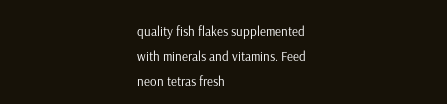quality fish flakes supplemented with minerals and vitamins. Feed neon tetras fresh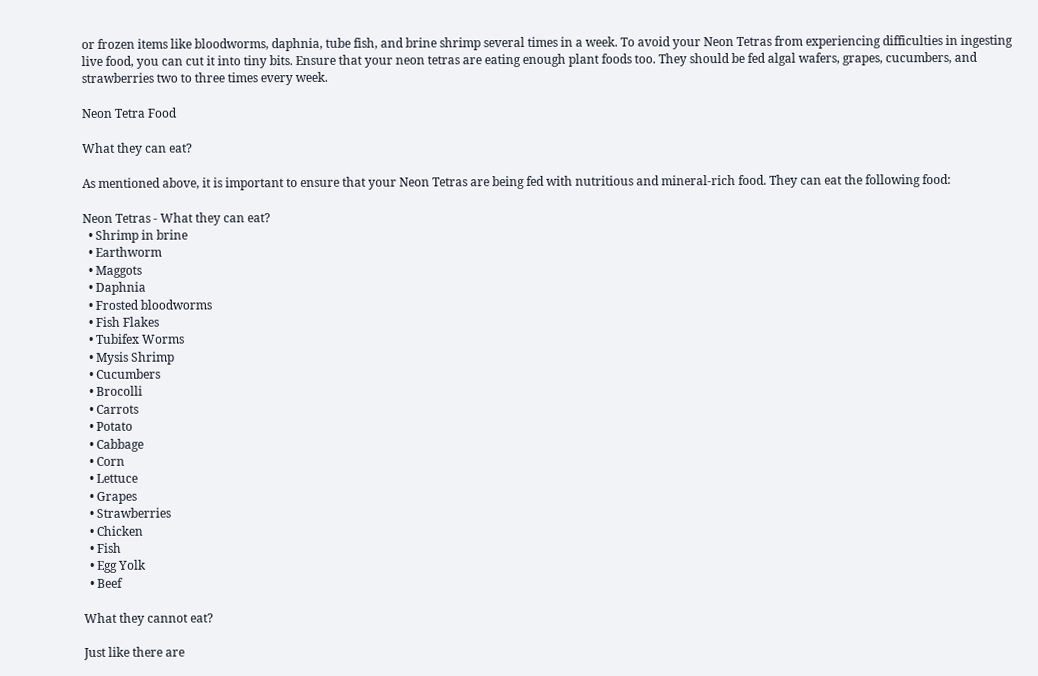or frozen items like bloodworms, daphnia, tube fish, and brine shrimp several times in a week. To avoid your Neon Tetras from experiencing difficulties in ingesting live food, you can cut it into tiny bits. Ensure that your neon tetras are eating enough plant foods too. They should be fed algal wafers, grapes, cucumbers, and strawberries two to three times every week.

Neon Tetra Food

What they can eat?

As mentioned above, it is important to ensure that your Neon Tetras are being fed with nutritious and mineral-rich food. They can eat the following food:

Neon Tetras - What they can eat?
  • Shrimp in brine
  • Earthworm
  • Maggots
  • Daphnia
  • Frosted bloodworms
  • Fish Flakes
  • Tubifex Worms
  • Mysis Shrimp
  • Cucumbers
  • Brocolli
  • Carrots
  • Potato
  • Cabbage
  • Corn
  • Lettuce
  • Grapes
  • Strawberries
  • Chicken
  • Fish
  • Egg Yolk
  • Beef

What they cannot eat?

Just like there are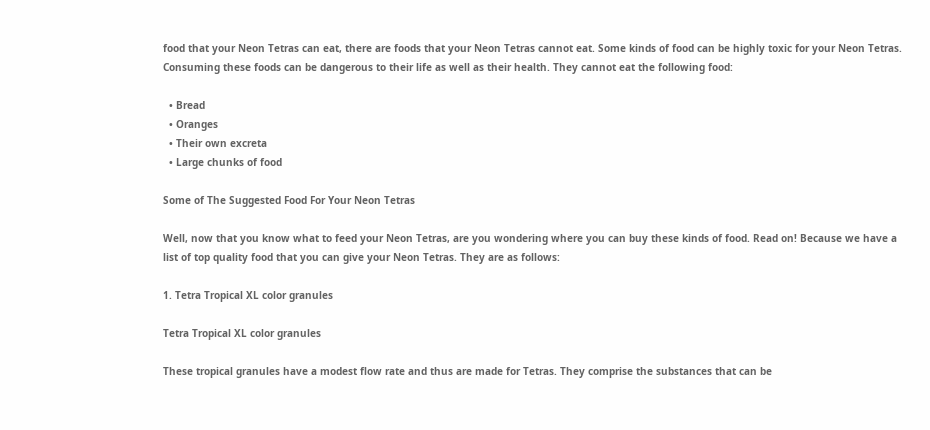food that your Neon Tetras can eat, there are foods that your Neon Tetras cannot eat. Some kinds of food can be highly toxic for your Neon Tetras. Consuming these foods can be dangerous to their life as well as their health. They cannot eat the following food:

  • Bread
  • Oranges
  • Their own excreta
  • Large chunks of food

Some of The Suggested Food For Your Neon Tetras

Well, now that you know what to feed your Neon Tetras, are you wondering where you can buy these kinds of food. Read on! Because we have a list of top quality food that you can give your Neon Tetras. They are as follows:

1. Tetra Tropical XL color granules

Tetra Tropical XL color granules

These tropical granules have a modest flow rate and thus are made for Tetras. They comprise the substances that can be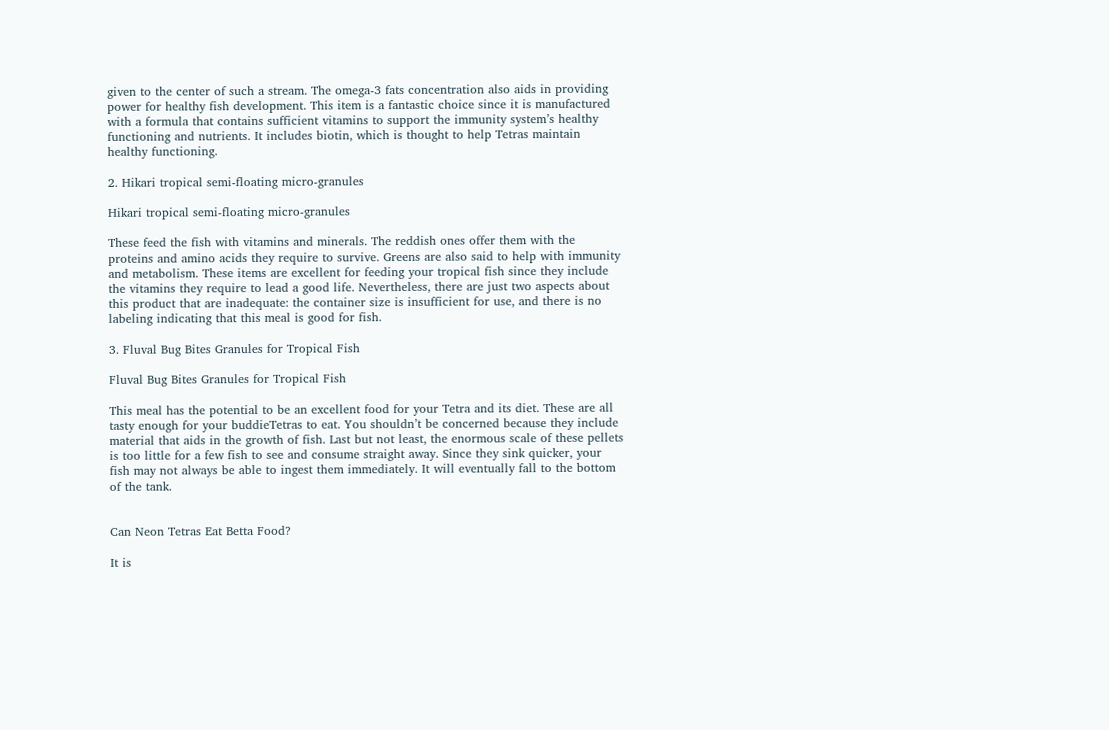given to the center of such a stream. The omega-3 fats concentration also aids in providing power for healthy fish development. This item is a fantastic choice since it is manufactured with a formula that contains sufficient vitamins to support the immunity system’s healthy functioning and nutrients. It includes biotin, which is thought to help Tetras maintain healthy functioning.

2. Hikari tropical semi-floating micro-granules

Hikari tropical semi-floating micro-granules

These feed the fish with vitamins and minerals. The reddish ones offer them with the proteins and amino acids they require to survive. Greens are also said to help with immunity and metabolism. These items are excellent for feeding your tropical fish since they include the vitamins they require to lead a good life. Nevertheless, there are just two aspects about this product that are inadequate: the container size is insufficient for use, and there is no labeling indicating that this meal is good for fish.

3. Fluval Bug Bites Granules for Tropical Fish

Fluval Bug Bites Granules for Tropical Fish

This meal has the potential to be an excellent food for your Tetra and its diet. These are all tasty enough for your buddieTetras to eat. You shouldn’t be concerned because they include material that aids in the growth of fish. Last but not least, the enormous scale of these pellets is too little for a few fish to see and consume straight away. Since they sink quicker, your fish may not always be able to ingest them immediately. It will eventually fall to the bottom of the tank.


Can Neon Tetras Eat Betta Food?

It is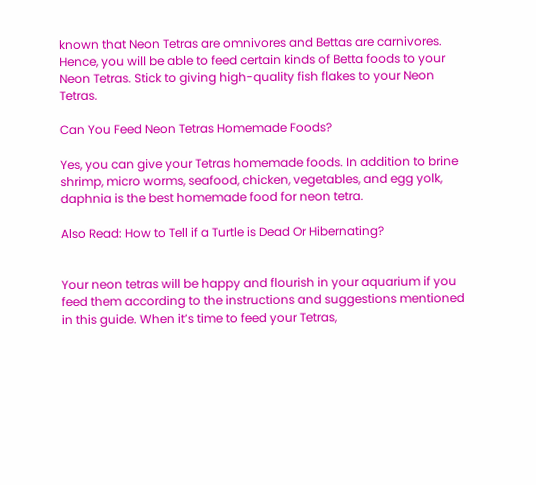known that Neon Tetras are omnivores and Bettas are carnivores. Hence, you will be able to feed certain kinds of Betta foods to your Neon Tetras. Stick to giving high-quality fish flakes to your Neon Tetras.

Can You Feed Neon Tetras Homemade Foods?

Yes, you can give your Tetras homemade foods. In addition to brine shrimp, micro worms, seafood, chicken, vegetables, and egg yolk, daphnia is the best homemade food for neon tetra.

Also Read: How to Tell if a Turtle is Dead Or Hibernating?


Your neon tetras will be happy and flourish in your aquarium if you feed them according to the instructions and suggestions mentioned in this guide. When it’s time to feed your Tetras,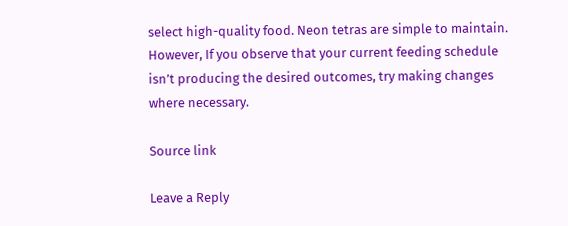select high-quality food. Neon tetras are simple to maintain. However, If you observe that your current feeding schedule isn’t producing the desired outcomes, try making changes where necessary.

Source link

Leave a Reply